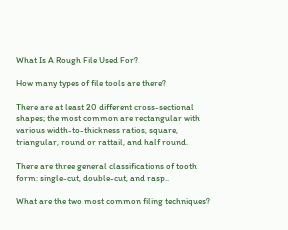What Is A Rough File Used For?

How many types of file tools are there?

There are at least 20 different cross-sectional shapes; the most common are rectangular with various width-to-thickness ratios, square, triangular, round or rattail, and half round.

There are three general classifications of tooth form: single-cut, double-cut, and rasp..

What are the two most common filing techniques?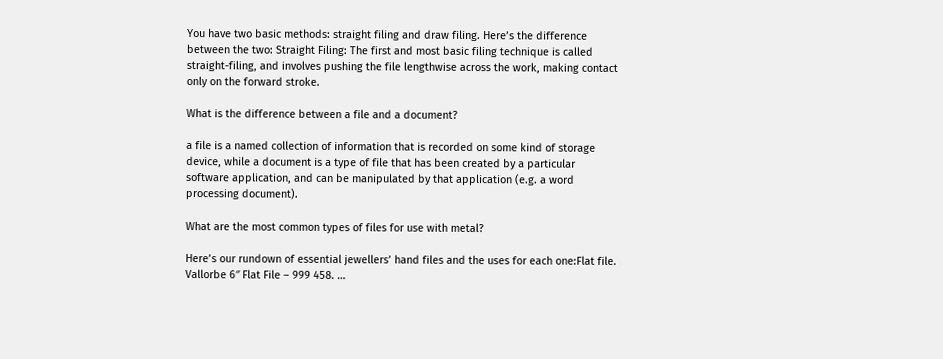You have two basic methods: straight filing and draw filing. Here’s the difference between the two: Straight Filing: The first and most basic filing technique is called straight-filing, and involves pushing the file lengthwise across the work, making contact only on the forward stroke.

What is the difference between a file and a document?

a file is a named collection of information that is recorded on some kind of storage device, while a document is a type of file that has been created by a particular software application, and can be manipulated by that application (e.g. a word processing document).

What are the most common types of files for use with metal?

Here’s our rundown of essential jewellers’ hand files and the uses for each one:Flat file. Vallorbe 6″ Flat File – 999 458. …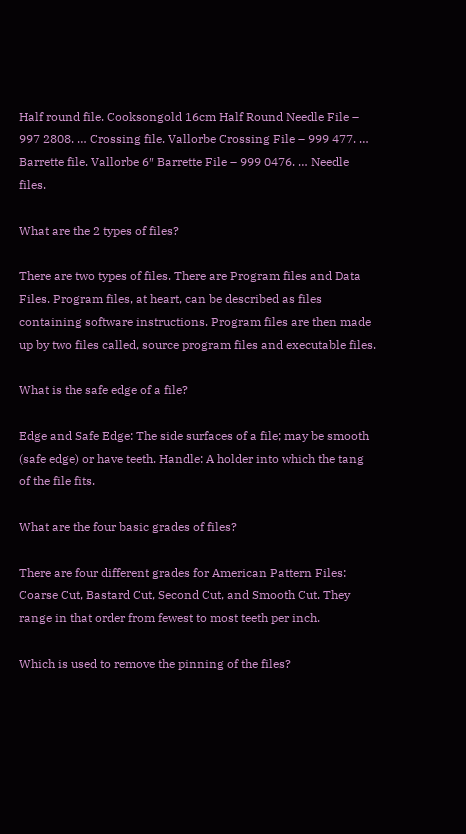Half round file. Cooksongold 16cm Half Round Needle File – 997 2808. … Crossing file. Vallorbe Crossing File – 999 477. … Barrette file. Vallorbe 6″ Barrette File – 999 0476. … Needle files.

What are the 2 types of files?

There are two types of files. There are Program files and Data Files. Program files, at heart, can be described as files containing software instructions. Program files are then made up by two files called, source program files and executable files.

What is the safe edge of a file?

Edge and Safe Edge: The side surfaces of a file; may be smooth (safe edge) or have teeth. Handle: A holder into which the tang of the file fits.

What are the four basic grades of files?

There are four different grades for American Pattern Files: Coarse Cut, Bastard Cut, Second Cut, and Smooth Cut. They range in that order from fewest to most teeth per inch.

Which is used to remove the pinning of the files?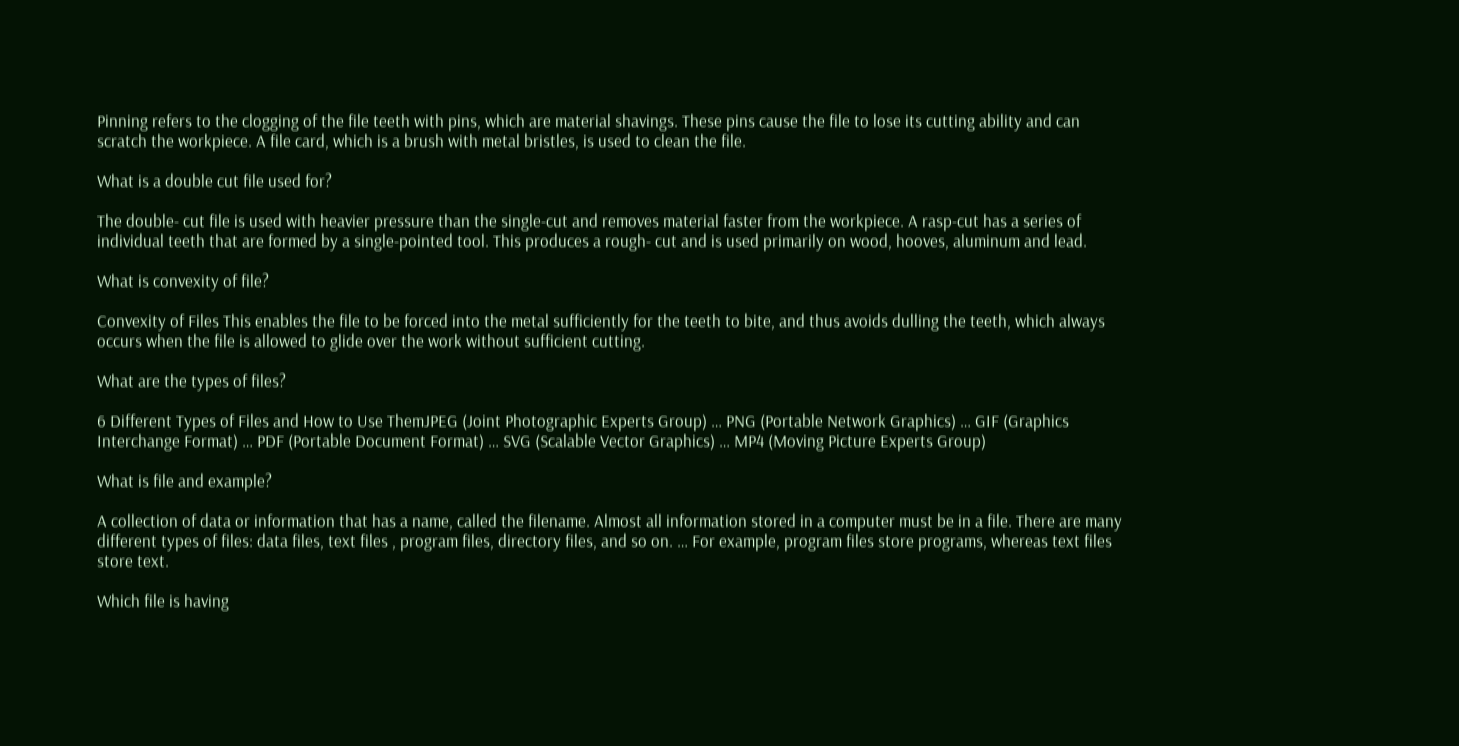Pinning refers to the clogging of the file teeth with pins, which are material shavings. These pins cause the file to lose its cutting ability and can scratch the workpiece. A file card, which is a brush with metal bristles, is used to clean the file.

What is a double cut file used for?

The double- cut file is used with heavier pressure than the single-cut and removes material faster from the workpiece. A rasp-cut has a series of individual teeth that are formed by a single-pointed tool. This produces a rough- cut and is used primarily on wood, hooves, aluminum and lead.

What is convexity of file?

Convexity of Files This enables the file to be forced into the metal sufficiently for the teeth to bite, and thus avoids dulling the teeth, which always occurs when the file is allowed to glide over the work without sufficient cutting.

What are the types of files?

6 Different Types of Files and How to Use ThemJPEG (Joint Photographic Experts Group) … PNG (Portable Network Graphics) … GIF (Graphics Interchange Format) … PDF (Portable Document Format) … SVG (Scalable Vector Graphics) … MP4 (Moving Picture Experts Group)

What is file and example?

A collection of data or information that has a name, called the filename. Almost all information stored in a computer must be in a file. There are many different types of files: data files, text files , program files, directory files, and so on. … For example, program files store programs, whereas text files store text.

Which file is having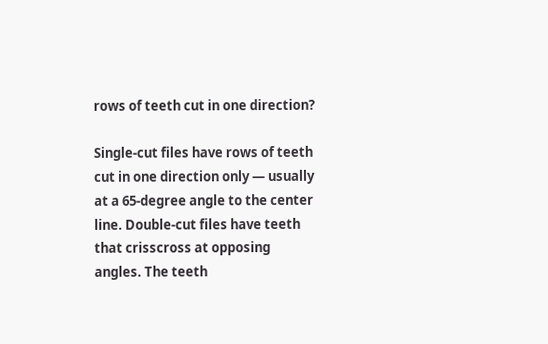rows of teeth cut in one direction?

Single-cut files have rows of teeth cut in one direction only — usually at a 65-degree angle to the center line. Double-cut files have teeth that crisscross at opposing angles. The teeth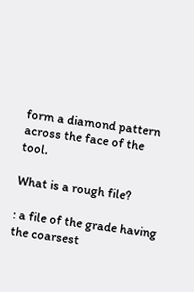form a diamond pattern across the face of the tool.

What is a rough file?

: a file of the grade having the coarsest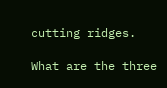cutting ridges.

What are the three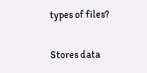types of files?

Stores data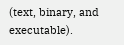(text, binary, and executable).